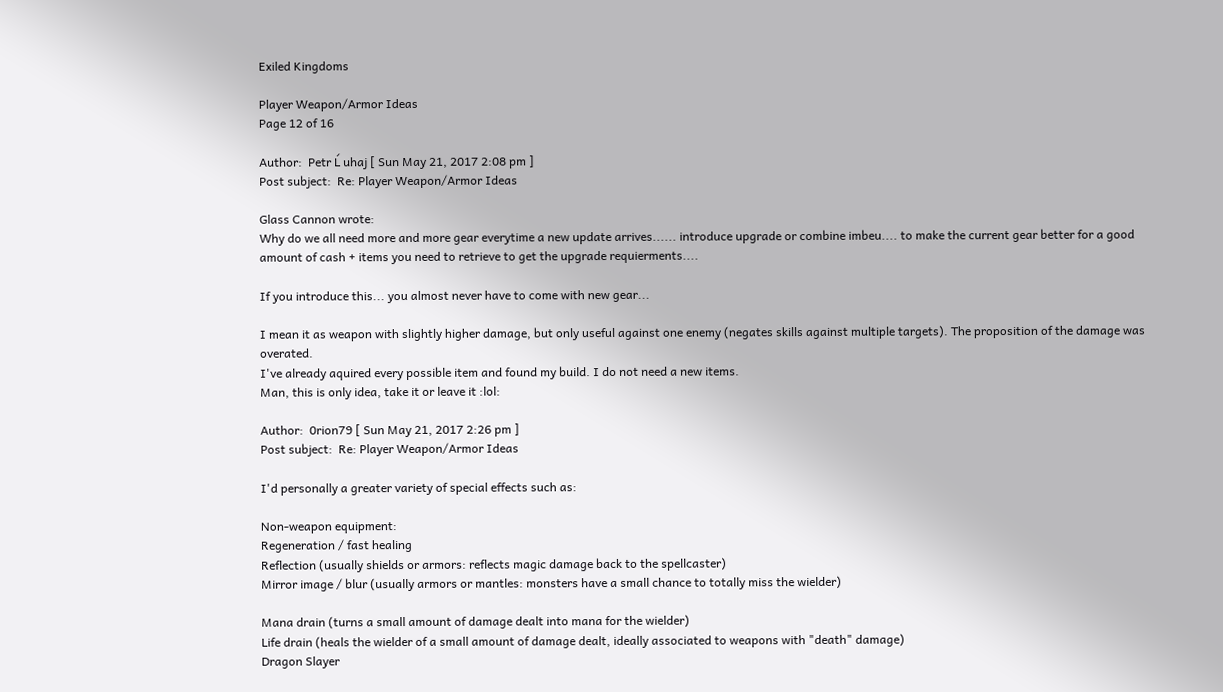Exiled Kingdoms

Player Weapon/Armor Ideas
Page 12 of 16

Author:  Petr Ĺ uhaj [ Sun May 21, 2017 2:08 pm ]
Post subject:  Re: Player Weapon/Armor Ideas

Glass Cannon wrote:
Why do we all need more and more gear everytime a new update arrives...... introduce upgrade or combine imbeu.... to make the current gear better for a good amount of cash + items you need to retrieve to get the upgrade requierments....

If you introduce this... you almost never have to come with new gear...

I mean it as weapon with slightly higher damage, but only useful against one enemy (negates skills against multiple targets). The proposition of the damage was overated.
I've already aquired every possible item and found my build. I do not need a new items.
Man, this is only idea, take it or leave it :lol:

Author:  0rion79 [ Sun May 21, 2017 2:26 pm ]
Post subject:  Re: Player Weapon/Armor Ideas

I'd personally a greater variety of special effects such as:

Non-weapon equipment:
Regeneration / fast healing
Reflection (usually shields or armors: reflects magic damage back to the spellcaster)
Mirror image / blur (usually armors or mantles: monsters have a small chance to totally miss the wielder)

Mana drain (turns a small amount of damage dealt into mana for the wielder)
Life drain (heals the wielder of a small amount of damage dealt, ideally associated to weapons with "death" damage)
Dragon Slayer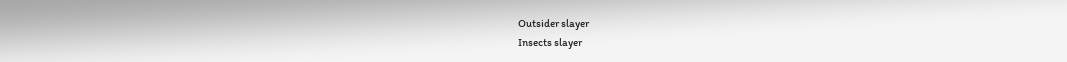Outsider slayer
Insects slayer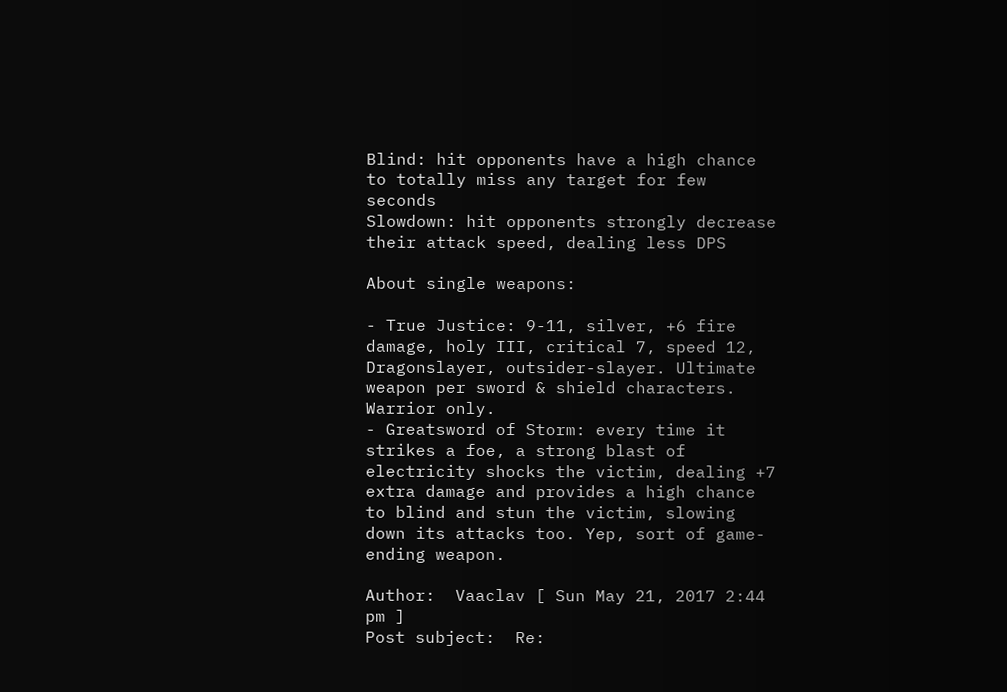Blind: hit opponents have a high chance to totally miss any target for few seconds
Slowdown: hit opponents strongly decrease their attack speed, dealing less DPS

About single weapons:

- True Justice: 9-11, silver, +6 fire damage, holy III, critical 7, speed 12, Dragonslayer, outsider-slayer. Ultimate weapon per sword & shield characters. Warrior only.
- Greatsword of Storm: every time it strikes a foe, a strong blast of electricity shocks the victim, dealing +7 extra damage and provides a high chance to blind and stun the victim, slowing down its attacks too. Yep, sort of game-ending weapon.

Author:  Vaaclav [ Sun May 21, 2017 2:44 pm ]
Post subject:  Re: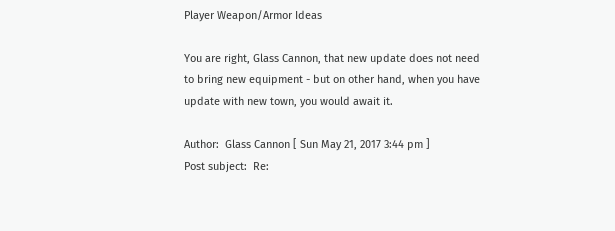Player Weapon/Armor Ideas

You are right, Glass Cannon, that new update does not need to bring new equipment - but on other hand, when you have update with new town, you would await it.

Author:  Glass Cannon [ Sun May 21, 2017 3:44 pm ]
Post subject:  Re: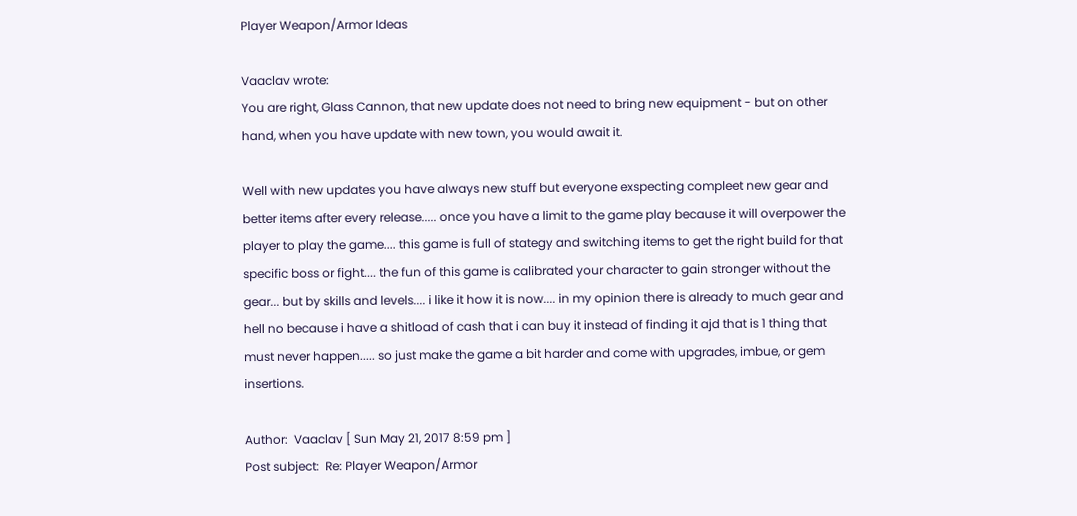Player Weapon/Armor Ideas

Vaaclav wrote:
You are right, Glass Cannon, that new update does not need to bring new equipment - but on other hand, when you have update with new town, you would await it.

Well with new updates you have always new stuff but everyone exspecting compleet new gear and better items after every release..... once you have a limit to the game play because it will overpower the player to play the game.... this game is full of stategy and switching items to get the right build for that specific boss or fight.... the fun of this game is calibrated your character to gain stronger without the gear... but by skills and levels.... i like it how it is now.... in my opinion there is already to much gear and hell no because i have a shitload of cash that i can buy it instead of finding it ajd that is 1 thing that must never happen..... so just make the game a bit harder and come with upgrades, imbue, or gem insertions.

Author:  Vaaclav [ Sun May 21, 2017 8:59 pm ]
Post subject:  Re: Player Weapon/Armor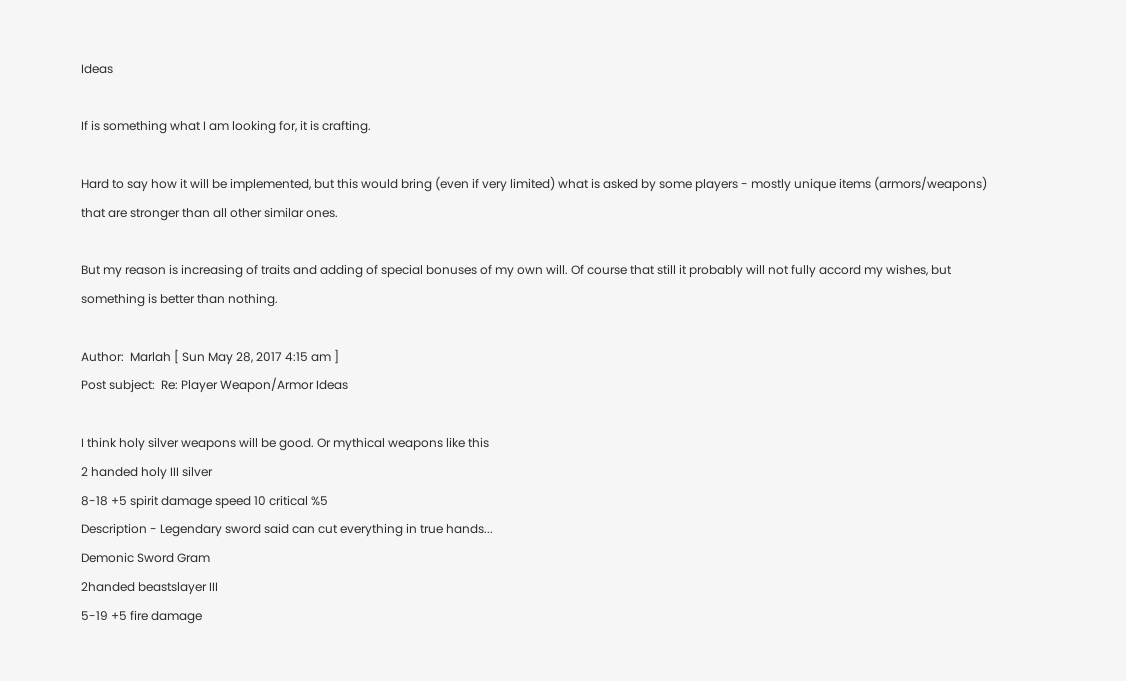Ideas

If is something what I am looking for, it is crafting.

Hard to say how it will be implemented, but this would bring (even if very limited) what is asked by some players - mostly unique items (armors/weapons) that are stronger than all other similar ones.

But my reason is increasing of traits and adding of special bonuses of my own will. Of course that still it probably will not fully accord my wishes, but something is better than nothing.

Author:  Marlah [ Sun May 28, 2017 4:15 am ]
Post subject:  Re: Player Weapon/Armor Ideas

I think holy silver weapons will be good. Or mythical weapons like this
2 handed holy III silver
8-18 +5 spirit damage speed 10 critical %5
Description - Legendary sword said can cut everything in true hands...
Demonic Sword Gram
2handed beastslayer III
5-19 +5 fire damage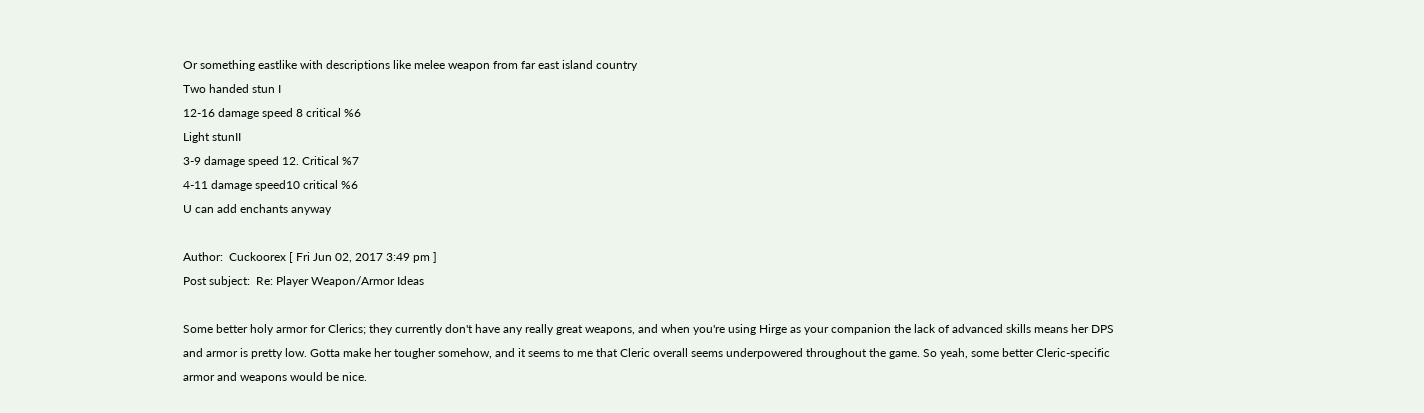Or something eastlike with descriptions like melee weapon from far east island country
Two handed stun I
12-16 damage speed 8 critical %6
Light stunII
3-9 damage speed 12. Critical %7
4-11 damage speed10 critical %6
U can add enchants anyway

Author:  Cuckoorex [ Fri Jun 02, 2017 3:49 pm ]
Post subject:  Re: Player Weapon/Armor Ideas

Some better holy armor for Clerics; they currently don't have any really great weapons, and when you're using Hirge as your companion the lack of advanced skills means her DPS and armor is pretty low. Gotta make her tougher somehow, and it seems to me that Cleric overall seems underpowered throughout the game. So yeah, some better Cleric-specific armor and weapons would be nice.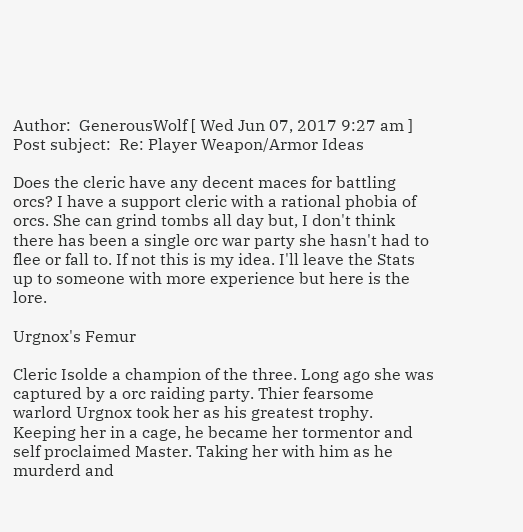Author:  GenerousWolf [ Wed Jun 07, 2017 9:27 am ]
Post subject:  Re: Player Weapon/Armor Ideas

Does the cleric have any decent maces for battling orcs? I have a support cleric with a rational phobia of orcs. She can grind tombs all day but, I don't think there has been a single orc war party she hasn't had to flee or fall to. If not this is my idea. I'll leave the Stats up to someone with more experience but here is the lore.

Urgnox's Femur

Cleric Isolde a champion of the three. Long ago she was captured by a orc raiding party. Thier fearsome warlord Urgnox took her as his greatest trophy. Keeping her in a cage, he became her tormentor and self proclaimed Master. Taking her with him as he murderd and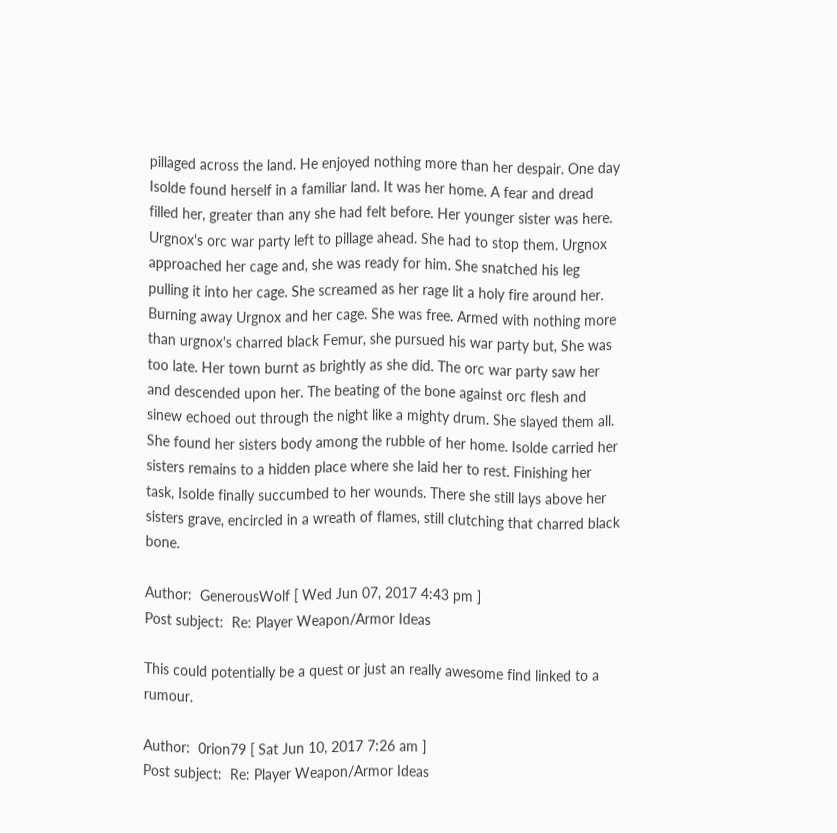pillaged across the land. He enjoyed nothing more than her despair. One day Isolde found herself in a familiar land. It was her home. A fear and dread filled her, greater than any she had felt before. Her younger sister was here. Urgnox's orc war party left to pillage ahead. She had to stop them. Urgnox approached her cage and, she was ready for him. She snatched his leg pulling it into her cage. She screamed as her rage lit a holy fire around her. Burning away Urgnox and her cage. She was free. Armed with nothing more than urgnox's charred black Femur, she pursued his war party but, She was too late. Her town burnt as brightly as she did. The orc war party saw her and descended upon her. The beating of the bone against orc flesh and sinew echoed out through the night like a mighty drum. She slayed them all. She found her sisters body among the rubble of her home. Isolde carried her sisters remains to a hidden place where she laid her to rest. Finishing her task, Isolde finally succumbed to her wounds. There she still lays above her sisters grave, encircled in a wreath of flames, still clutching that charred black bone.

Author:  GenerousWolf [ Wed Jun 07, 2017 4:43 pm ]
Post subject:  Re: Player Weapon/Armor Ideas

This could potentially be a quest or just an really awesome find linked to a rumour.

Author:  0rion79 [ Sat Jun 10, 2017 7:26 am ]
Post subject:  Re: Player Weapon/Armor Ideas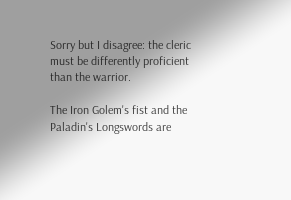Sorry but I disagree: the cleric must be differently proficient than the warrior.

The Iron Golem's fist and the Paladin's Longswords are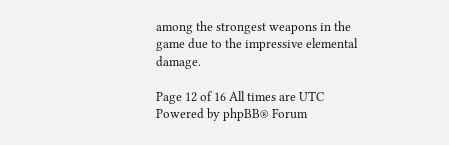among the strongest weapons in the game due to the impressive elemental damage.

Page 12 of 16 All times are UTC
Powered by phpBB® Forum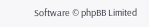Software © phpBB Limited